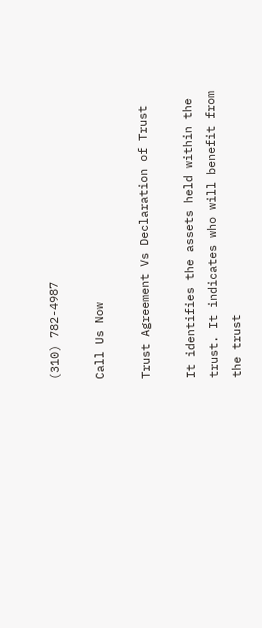(310) 782-4987

Call Us Now

Trust Agreement Vs Declaration of Trust

It identifies the assets held within the trust. It indicates who will benefit from the trust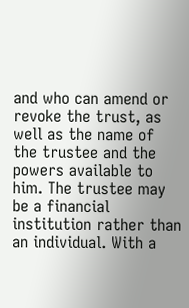and who can amend or revoke the trust, as well as the name of the trustee and the powers available to him. The trustee may be a financial institution rather than an individual. With a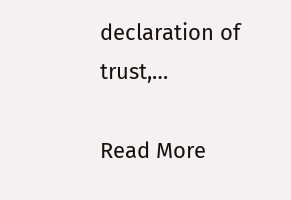declaration of trust,…

Read More